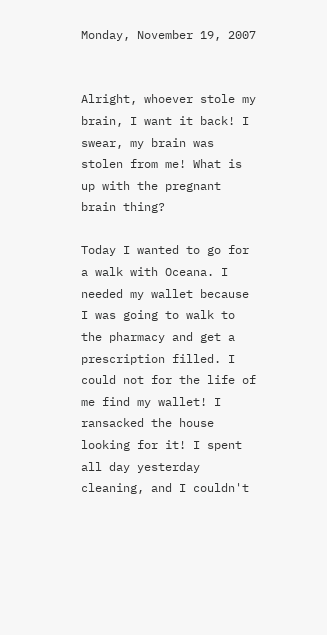Monday, November 19, 2007


Alright, whoever stole my brain, I want it back! I swear, my brain was stolen from me! What is up with the pregnant brain thing?

Today I wanted to go for a walk with Oceana. I needed my wallet because I was going to walk to the pharmacy and get a prescription filled. I could not for the life of me find my wallet! I ransacked the house looking for it! I spent all day yesterday cleaning, and I couldn't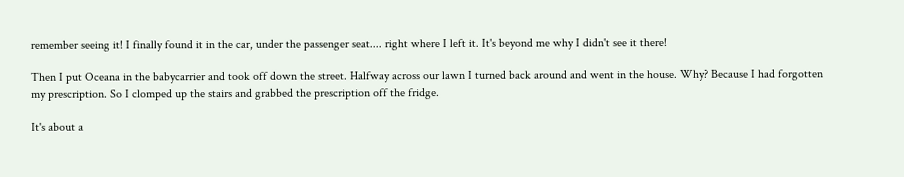remember seeing it! I finally found it in the car, under the passenger seat.... right where I left it. It's beyond me why I didn't see it there!

Then I put Oceana in the babycarrier and took off down the street. Halfway across our lawn I turned back around and went in the house. Why? Because I had forgotten my prescription. So I clomped up the stairs and grabbed the prescription off the fridge.

It's about a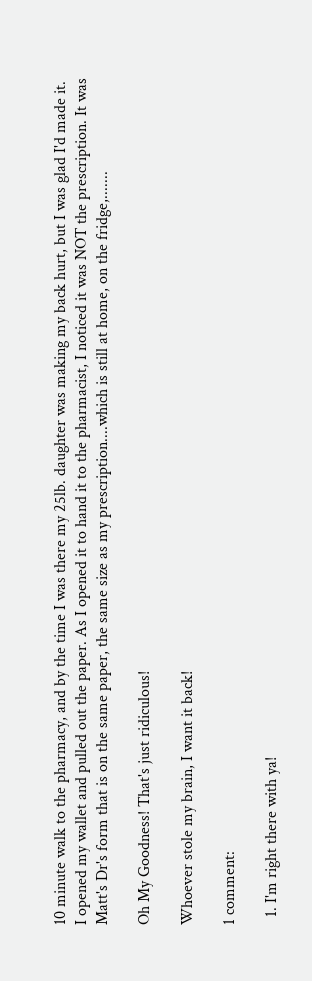10 minute walk to the pharmacy, and by the time I was there my 25lb. daughter was making my back hurt, but I was glad I'd made it. I opened my wallet and pulled out the paper. As I opened it to hand it to the pharmacist, I noticed it was NOT the prescription. It was Matt's Dr's form that is on the same paper, the same size as my prescription....which is still at home, on the fridge,.......

Oh My Goodness! That's just ridiculous!

Whoever stole my brain, I want it back!

1 comment:

  1. I'm right there with ya!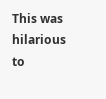This was hilarious to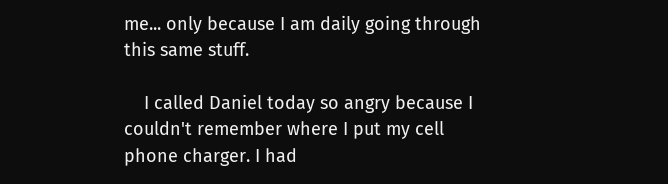me... only because I am daily going through this same stuff.

    I called Daniel today so angry because I couldn't remember where I put my cell phone charger. I had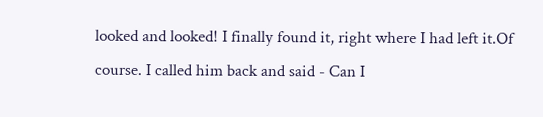looked and looked! I finally found it, right where I had left it.Of course. I called him back and said - Can I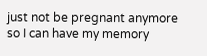just not be pregnant anymore so I can have my memory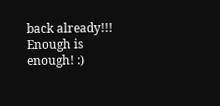back already!!! Enough is enough! :)